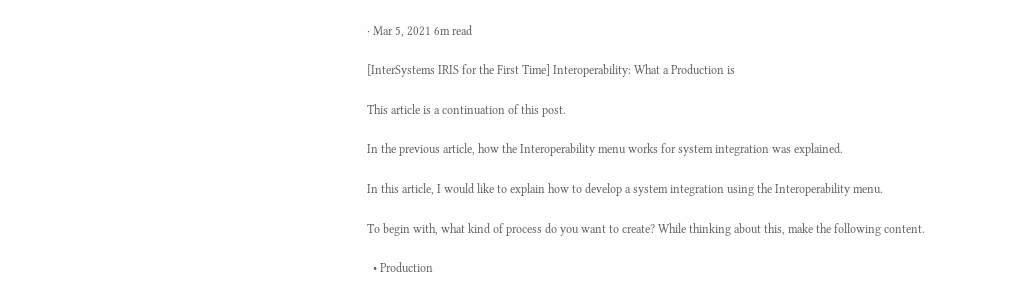· Mar 5, 2021 6m read

[InterSystems IRIS for the First Time] Interoperability: What a Production is

This article is a continuation of this post.

In the previous article, how the Interoperability menu works for system integration was explained.

In this article, I would like to explain how to develop a system integration using the Interoperability menu.

To begin with, what kind of process do you want to create? While thinking about this, make the following content.

  • Production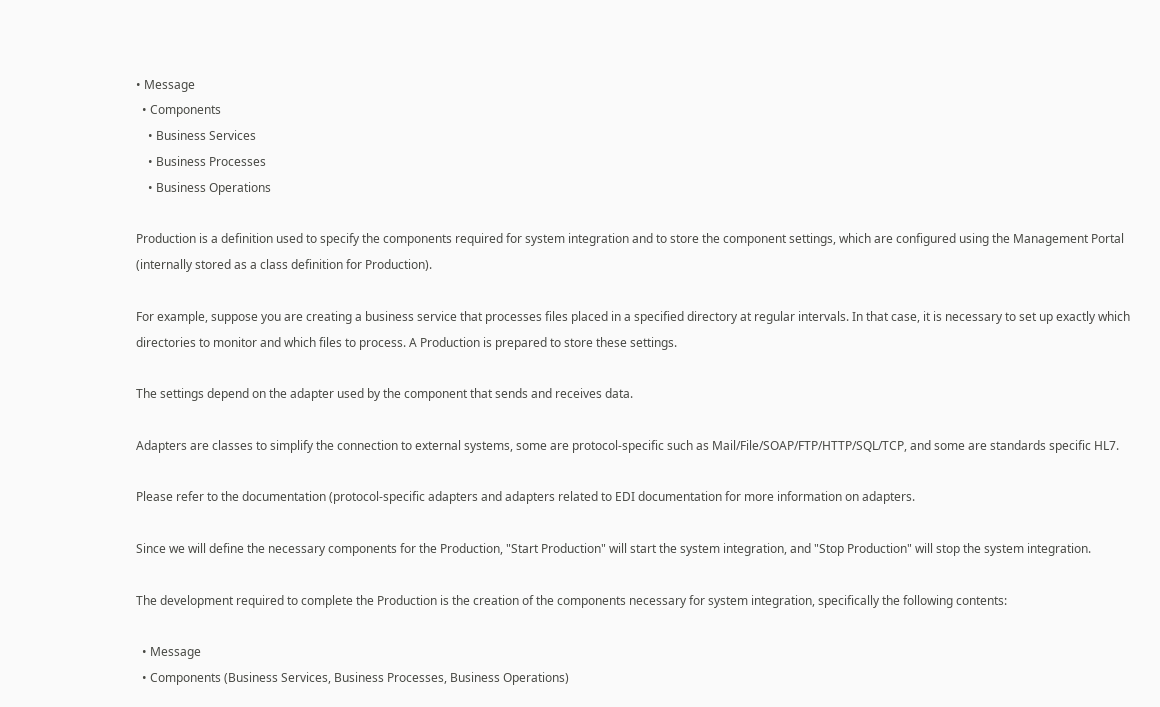• Message
  • Components
    • Business Services
    • Business Processes
    • Business Operations

Production is a definition used to specify the components required for system integration and to store the component settings, which are configured using the Management Portal (internally stored as a class definition for Production).

For example, suppose you are creating a business service that processes files placed in a specified directory at regular intervals. In that case, it is necessary to set up exactly which directories to monitor and which files to process. A Production is prepared to store these settings.

The settings depend on the adapter used by the component that sends and receives data.

Adapters are classes to simplify the connection to external systems, some are protocol-specific such as Mail/File/SOAP/FTP/HTTP/SQL/TCP, and some are standards specific HL7.

Please refer to the documentation (protocol-specific adapters and adapters related to EDI documentation for more information on adapters.

Since we will define the necessary components for the Production, "Start Production" will start the system integration, and "Stop Production" will stop the system integration.

The development required to complete the Production is the creation of the components necessary for system integration, specifically the following contents:

  • Message
  • Components (Business Services, Business Processes, Business Operations)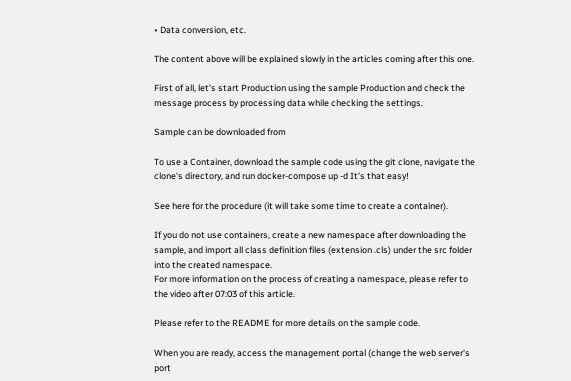• Data conversion, etc.

The content above will be explained slowly in the articles coming after this one.

First of all, let's start Production using the sample Production and check the message process by processing data while checking the settings.

Sample can be downloaded from

To use a Container, download the sample code using the git clone, navigate the clone's directory, and run docker-compose up -d It's that easy!

See here for the procedure (it will take some time to create a container).

If you do not use containers, create a new namespace after downloading the sample, and import all class definition files (extension .cls) under the src folder into the created namespace.
For more information on the process of creating a namespace, please refer to the video after 07:03 of this article.

Please refer to the README for more details on the sample code.

When you are ready, access the management portal (change the web server's port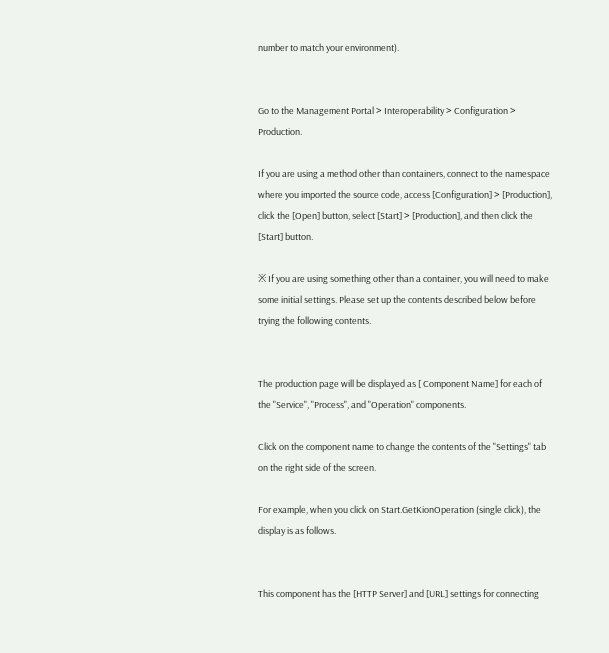number to match your environment).


Go to the Management Portal > Interoperability > Configuration > Production.

If you are using a method other than containers, connect to the namespace where you imported the source code, access [Configuration] > [Production], click the [Open] button, select [Start] > [Production], and then click the [Start] button.

※ If you are using something other than a container, you will need to make some initial settings. Please set up the contents described below before trying the following contents.


The production page will be displayed as [ Component Name] for each of the "Service", "Process", and "Operation" components.

Click on the component name to change the contents of the "Settings" tab on the right side of the screen.

For example, when you click on Start.GetKionOperation (single click), the display is as follows.


This component has the [HTTP Server] and [URL] settings for connecting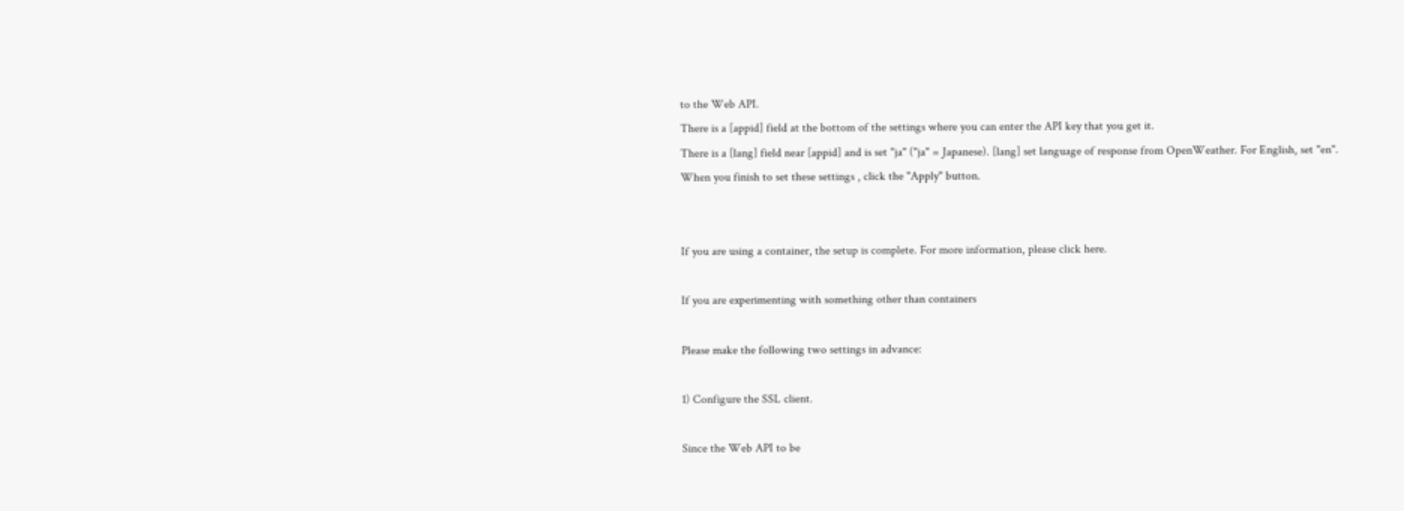to the Web API.
There is a [appid] field at the bottom of the settings where you can enter the API key that you get it.
There is a [lang] field near [appid] and is set "ja" ("ja" = Japanese). [lang] set language of response from OpenWeather. For English, set "en".
When you finish to set these settings , click the "Apply" button.


If you are using a container, the setup is complete. For more information, please click here.

If you are experimenting with something other than containers

Please make the following two settings in advance:

1) Configure the SSL client.

Since the Web API to be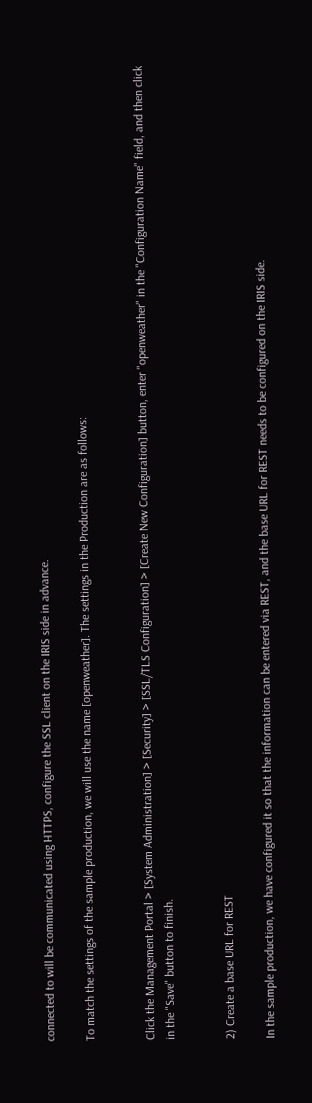connected to will be communicated using HTTPS, configure the SSL client on the IRIS side in advance.

To match the settings of the sample production, we will use the name [openweather]. The settings in the Production are as follows:


Click the Management Portal > [System Administration] > [Security] > [SSL/TLS Configuration] > [Create New Configuration] button, enter "openweather" in the "Configuration Name" field, and then click in the "Save" button to finish.


2) Create a base URL for REST

In the sample production, we have configured it so that the information can be entered via REST, and the base URL for REST needs to be configured on the IRIS side.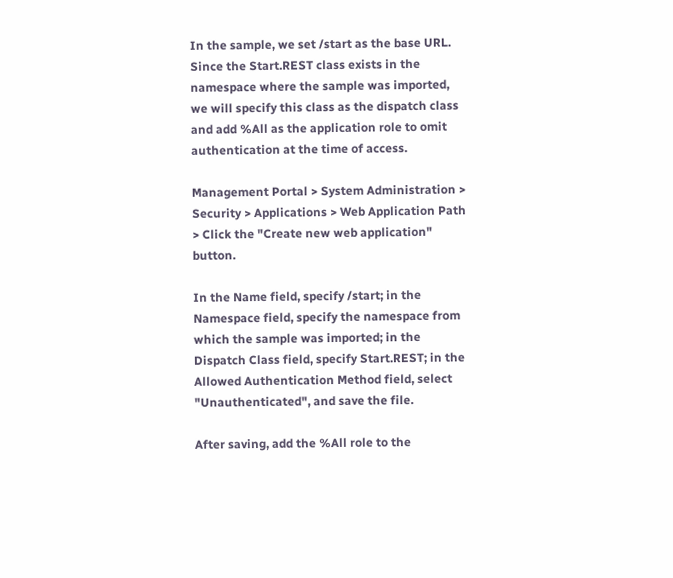In the sample, we set /start as the base URL. Since the Start.REST class exists in the namespace where the sample was imported, we will specify this class as the dispatch class and add %All as the application role to omit authentication at the time of access.

Management Portal > System Administration > Security > Applications > Web Application Path > Click the "Create new web application" button.

In the Name field, specify /start; in the Namespace field, specify the namespace from which the sample was imported; in the Dispatch Class field, specify Start.REST; in the Allowed Authentication Method field, select "Unauthenticated", and save the file.

After saving, add the %All role to the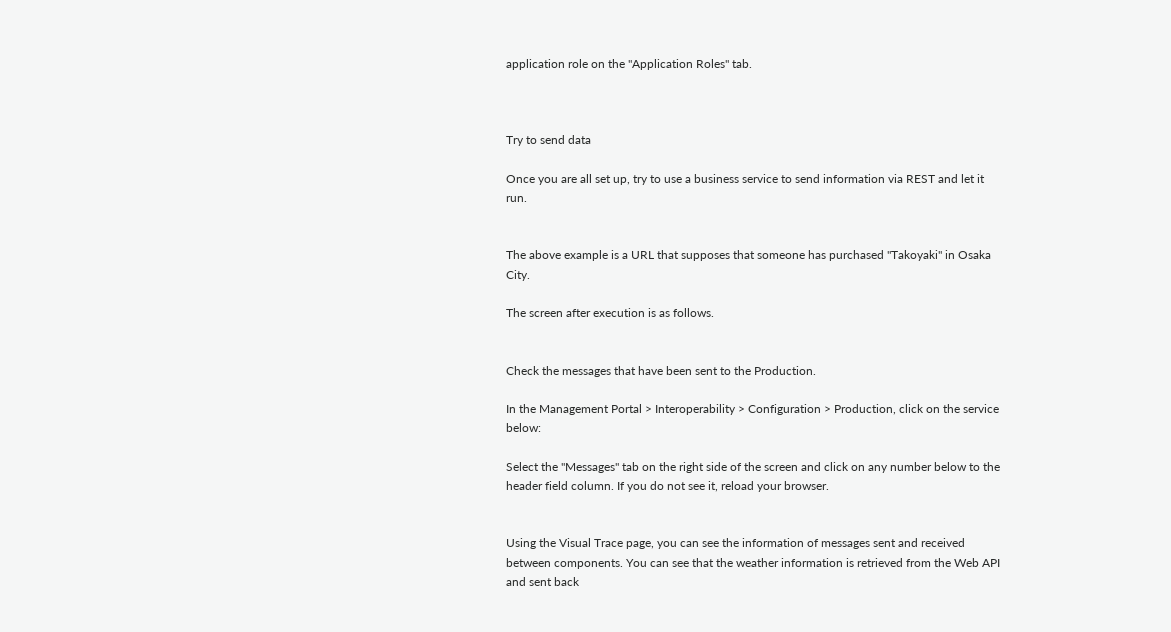application role on the "Application Roles" tab.



Try to send data

Once you are all set up, try to use a business service to send information via REST and let it run.


The above example is a URL that supposes that someone has purchased "Takoyaki" in Osaka City.

The screen after execution is as follows.


Check the messages that have been sent to the Production.

In the Management Portal > Interoperability > Configuration > Production, click on the service below:

Select the "Messages" tab on the right side of the screen and click on any number below to the header field column. If you do not see it, reload your browser.


Using the Visual Trace page, you can see the information of messages sent and received between components. You can see that the weather information is retrieved from the Web API and sent back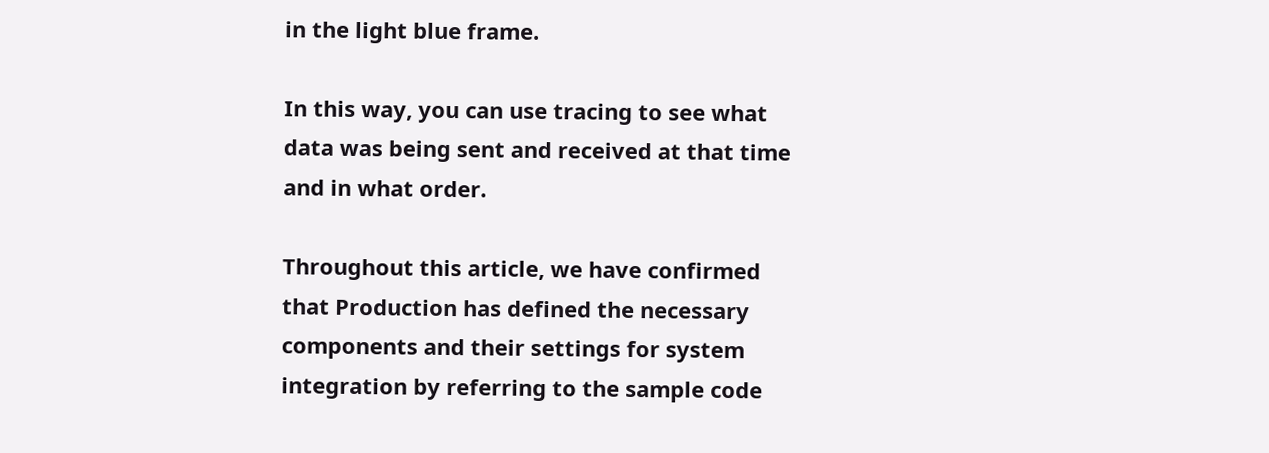in the light blue frame.

In this way, you can use tracing to see what data was being sent and received at that time and in what order.

Throughout this article, we have confirmed that Production has defined the necessary components and their settings for system integration by referring to the sample code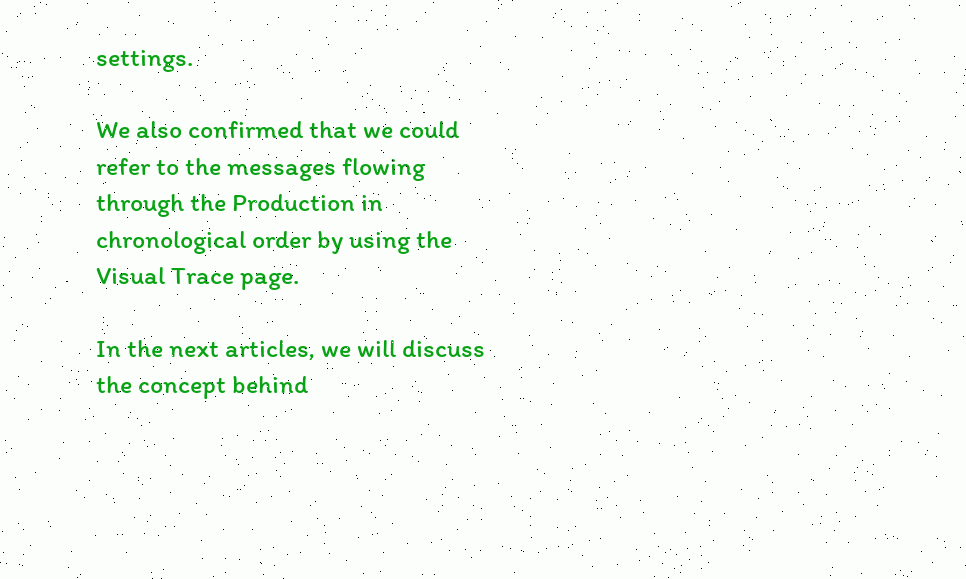settings.

We also confirmed that we could refer to the messages flowing through the Production in chronological order by using the Visual Trace page.

In the next articles, we will discuss the concept behind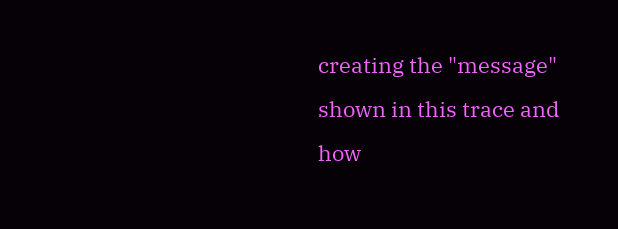creating the "message" shown in this trace and how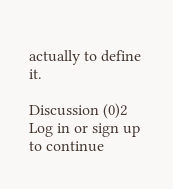actually to define it.

Discussion (0)2
Log in or sign up to continue